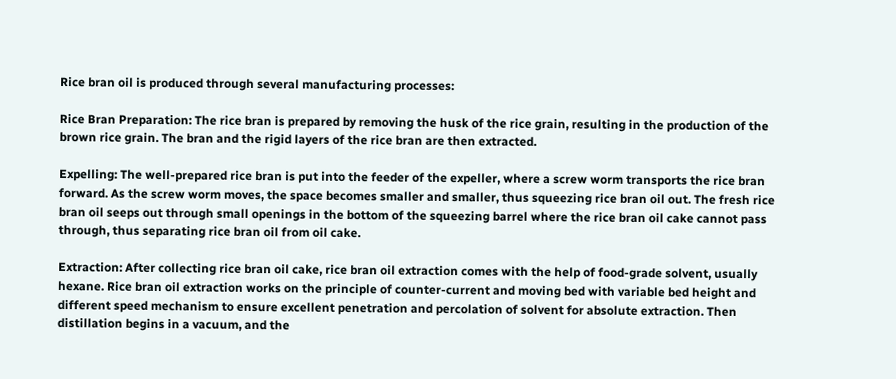Rice bran oil is produced through several manufacturing processes:

Rice Bran Preparation: The rice bran is prepared by removing the husk of the rice grain, resulting in the production of the brown rice grain. The bran and the rigid layers of the rice bran are then extracted.

Expelling: The well-prepared rice bran is put into the feeder of the expeller, where a screw worm transports the rice bran forward. As the screw worm moves, the space becomes smaller and smaller, thus squeezing rice bran oil out. The fresh rice bran oil seeps out through small openings in the bottom of the squeezing barrel where the rice bran oil cake cannot pass through, thus separating rice bran oil from oil cake.

Extraction: After collecting rice bran oil cake, rice bran oil extraction comes with the help of food-grade solvent, usually hexane. Rice bran oil extraction works on the principle of counter-current and moving bed with variable bed height and different speed mechanism to ensure excellent penetration and percolation of solvent for absolute extraction. Then distillation begins in a vacuum, and the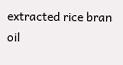extracted rice bran oil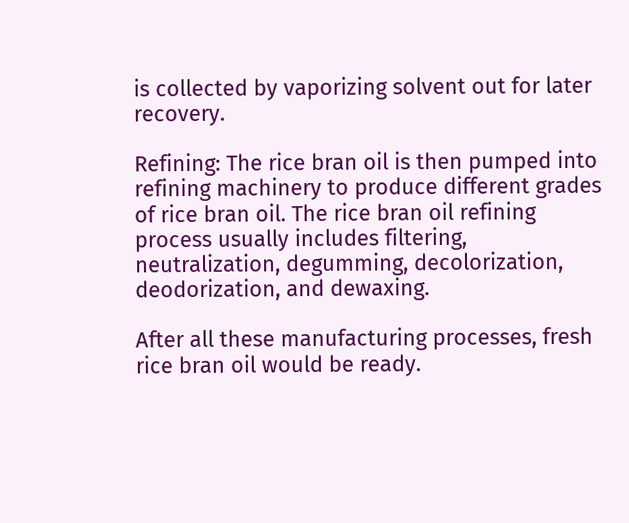is collected by vaporizing solvent out for later recovery.

Refining: The rice bran oil is then pumped into refining machinery to produce different grades of rice bran oil. The rice bran oil refining process usually includes filtering, neutralization, degumming, decolorization, deodorization, and dewaxing.

After all these manufacturing processes, fresh rice bran oil would be ready.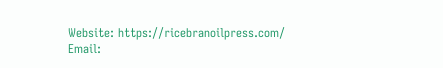Website: https://ricebranoilpress.com/
Email: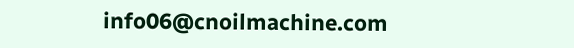info06@cnoilmachine.com